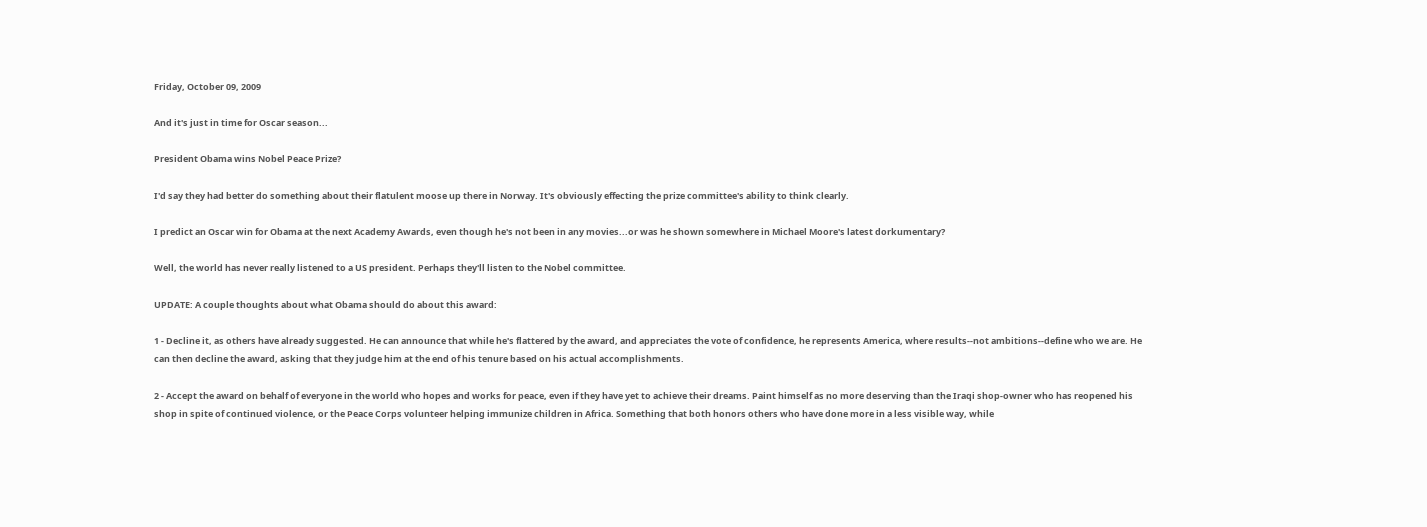Friday, October 09, 2009

And it's just in time for Oscar season...

President Obama wins Nobel Peace Prize?

I'd say they had better do something about their flatulent moose up there in Norway. It's obviously effecting the prize committee's ability to think clearly.

I predict an Oscar win for Obama at the next Academy Awards, even though he's not been in any movies...or was he shown somewhere in Michael Moore's latest dorkumentary?

Well, the world has never really listened to a US president. Perhaps they'll listen to the Nobel committee.

UPDATE: A couple thoughts about what Obama should do about this award:

1 - Decline it, as others have already suggested. He can announce that while he's flattered by the award, and appreciates the vote of confidence, he represents America, where results--not ambitions--define who we are. He can then decline the award, asking that they judge him at the end of his tenure based on his actual accomplishments.

2 - Accept the award on behalf of everyone in the world who hopes and works for peace, even if they have yet to achieve their dreams. Paint himself as no more deserving than the Iraqi shop-owner who has reopened his shop in spite of continued violence, or the Peace Corps volunteer helping immunize children in Africa. Something that both honors others who have done more in a less visible way, while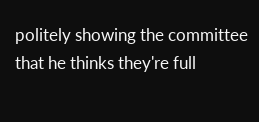politely showing the committee that he thinks they're full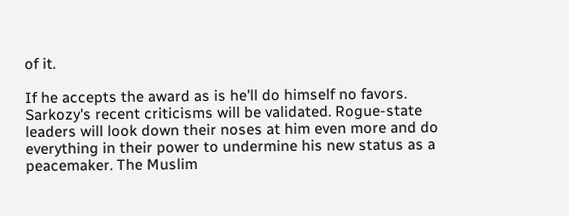of it.

If he accepts the award as is he'll do himself no favors. Sarkozy's recent criticisms will be validated. Rogue-state leaders will look down their noses at him even more and do everything in their power to undermine his new status as a peacemaker. The Muslim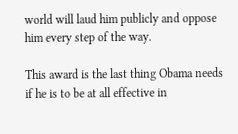world will laud him publicly and oppose him every step of the way.

This award is the last thing Obama needs if he is to be at all effective in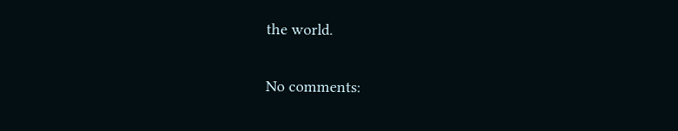the world.

No comments: